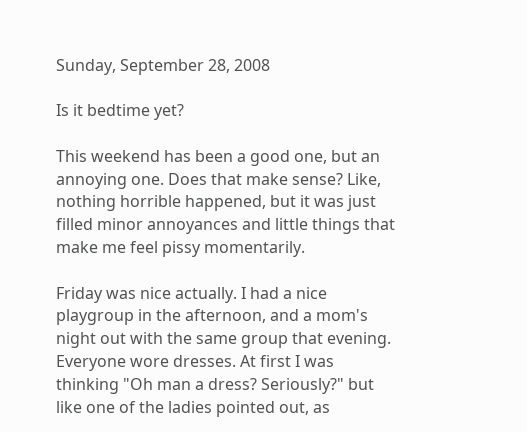Sunday, September 28, 2008

Is it bedtime yet?

This weekend has been a good one, but an annoying one. Does that make sense? Like, nothing horrible happened, but it was just filled minor annoyances and little things that make me feel pissy momentarily.

Friday was nice actually. I had a nice playgroup in the afternoon, and a mom's night out with the same group that evening. Everyone wore dresses. At first I was thinking "Oh man a dress? Seriously?" but like one of the ladies pointed out, as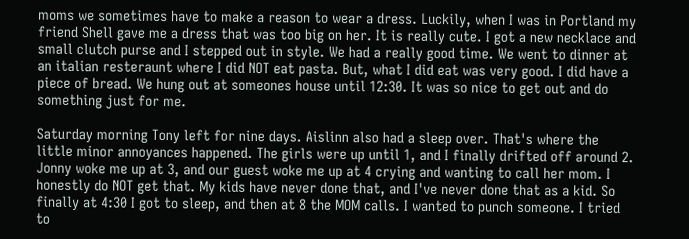moms we sometimes have to make a reason to wear a dress. Luckily, when I was in Portland my friend Shell gave me a dress that was too big on her. It is really cute. I got a new necklace and small clutch purse and I stepped out in style. We had a really good time. We went to dinner at an italian resteraunt where I did NOT eat pasta. But, what I did eat was very good. I did have a piece of bread. We hung out at someones house until 12:30. It was so nice to get out and do something just for me.

Saturday morning Tony left for nine days. Aislinn also had a sleep over. That's where the little minor annoyances happened. The girls were up until 1, and I finally drifted off around 2. Jonny woke me up at 3, and our guest woke me up at 4 crying and wanting to call her mom. I honestly do NOT get that. My kids have never done that, and I've never done that as a kid. So finally at 4:30 I got to sleep, and then at 8 the MOM calls. I wanted to punch someone. I tried to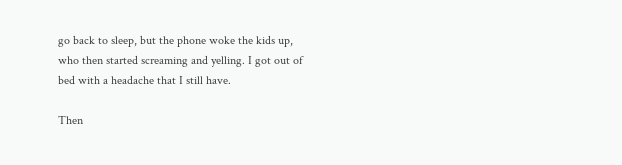go back to sleep, but the phone woke the kids up, who then started screaming and yelling. I got out of bed with a headache that I still have.

Then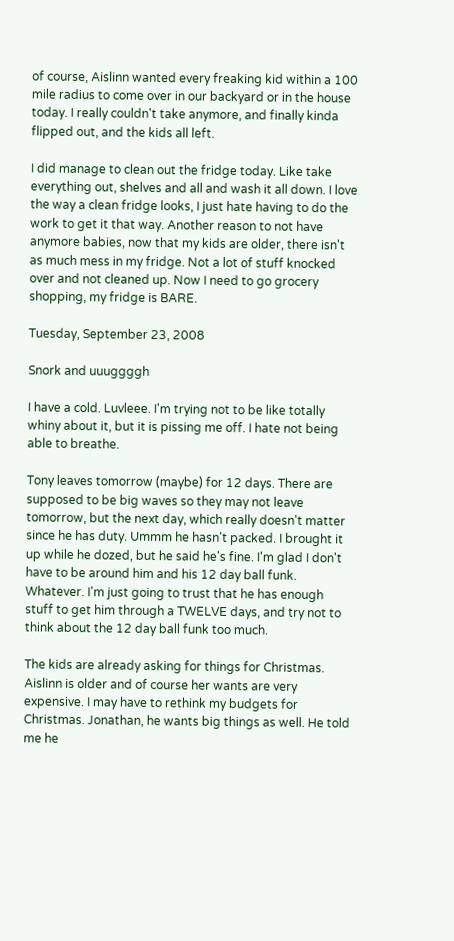of course, Aislinn wanted every freaking kid within a 100 mile radius to come over in our backyard or in the house today. I really couldn't take anymore, and finally kinda flipped out, and the kids all left.

I did manage to clean out the fridge today. Like take everything out, shelves and all and wash it all down. I love the way a clean fridge looks, I just hate having to do the work to get it that way. Another reason to not have anymore babies, now that my kids are older, there isn't as much mess in my fridge. Not a lot of stuff knocked over and not cleaned up. Now I need to go grocery shopping, my fridge is BARE.

Tuesday, September 23, 2008

Snork and uuuggggh

I have a cold. Luvleee. I'm trying not to be like totally whiny about it, but it is pissing me off. I hate not being able to breathe.

Tony leaves tomorrow (maybe) for 12 days. There are supposed to be big waves so they may not leave tomorrow, but the next day, which really doesn't matter since he has duty. Ummm he hasn't packed. I brought it up while he dozed, but he said he's fine. I'm glad I don't have to be around him and his 12 day ball funk. Whatever. I'm just going to trust that he has enough stuff to get him through a TWELVE days, and try not to think about the 12 day ball funk too much.

The kids are already asking for things for Christmas. Aislinn is older and of course her wants are very expensive. I may have to rethink my budgets for Christmas. Jonathan, he wants big things as well. He told me he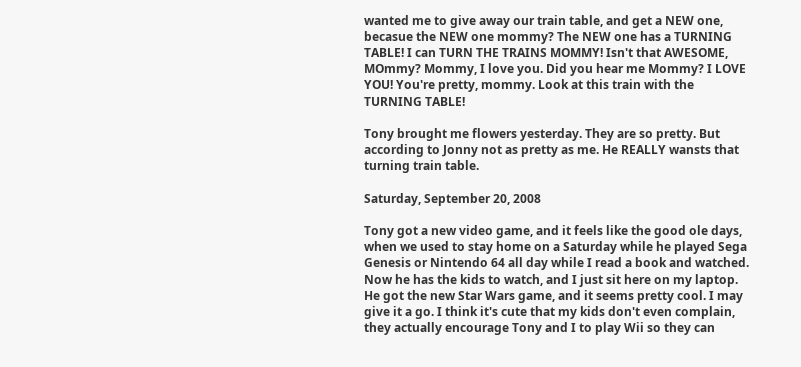wanted me to give away our train table, and get a NEW one, becasue the NEW one mommy? The NEW one has a TURNING TABLE! I can TURN THE TRAINS MOMMY! Isn't that AWESOME, MOmmy? Mommy, I love you. Did you hear me Mommy? I LOVE YOU! You're pretty, mommy. Look at this train with the TURNING TABLE!

Tony brought me flowers yesterday. They are so pretty. But according to Jonny not as pretty as me. He REALLY wansts that turning train table.

Saturday, September 20, 2008

Tony got a new video game, and it feels like the good ole days, when we used to stay home on a Saturday while he played Sega Genesis or Nintendo 64 all day while I read a book and watched. Now he has the kids to watch, and I just sit here on my laptop. He got the new Star Wars game, and it seems pretty cool. I may give it a go. I think it's cute that my kids don't even complain, they actually encourage Tony and I to play Wii so they can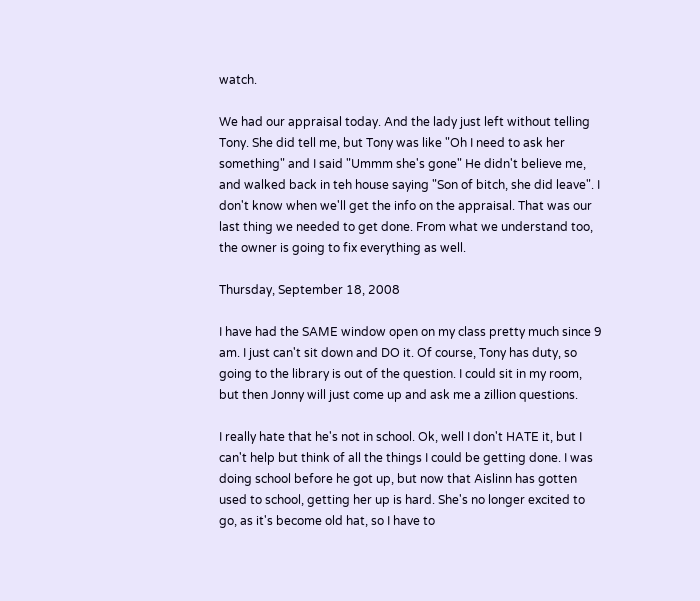watch.

We had our appraisal today. And the lady just left without telling Tony. She did tell me, but Tony was like "Oh I need to ask her something" and I said "Ummm she's gone" He didn't believe me, and walked back in teh house saying "Son of bitch, she did leave". I don't know when we'll get the info on the appraisal. That was our last thing we needed to get done. From what we understand too, the owner is going to fix everything as well.

Thursday, September 18, 2008

I have had the SAME window open on my class pretty much since 9 am. I just can't sit down and DO it. Of course, Tony has duty, so going to the library is out of the question. I could sit in my room, but then Jonny will just come up and ask me a zillion questions.

I really hate that he's not in school. Ok, well I don't HATE it, but I can't help but think of all the things I could be getting done. I was doing school before he got up, but now that Aislinn has gotten used to school, getting her up is hard. She's no longer excited to go, as it's become old hat, so I have to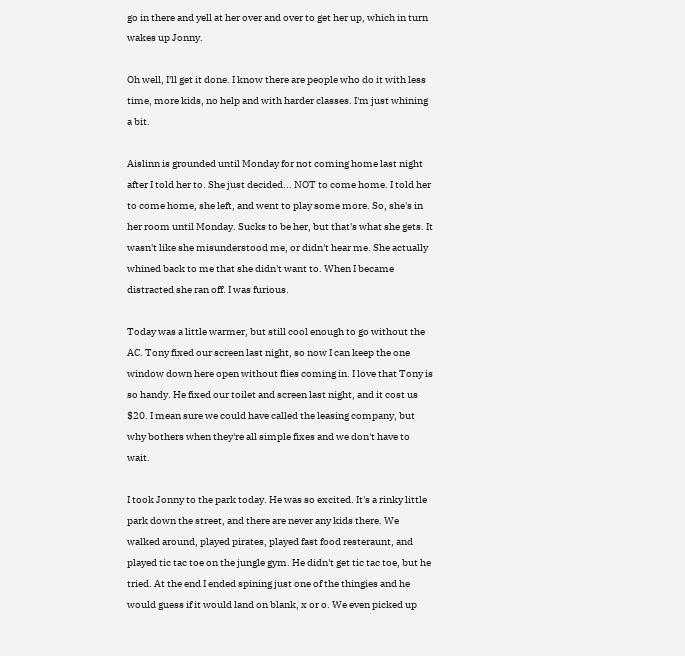go in there and yell at her over and over to get her up, which in turn wakes up Jonny.

Oh well, I'll get it done. I know there are people who do it with less time, more kids, no help and with harder classes. I'm just whining a bit.

Aislinn is grounded until Monday for not coming home last night after I told her to. She just decided... NOT to come home. I told her to come home, she left, and went to play some more. So, she's in her room until Monday. Sucks to be her, but that's what she gets. It wasn't like she misunderstood me, or didn't hear me. She actually whined back to me that she didn't want to. When I became distracted she ran off. I was furious.

Today was a little warmer, but still cool enough to go without the AC. Tony fixed our screen last night, so now I can keep the one window down here open without flies coming in. I love that Tony is so handy. He fixed our toilet and screen last night, and it cost us $20. I mean sure we could have called the leasing company, but why bothers when they're all simple fixes and we don't have to wait.

I took Jonny to the park today. He was so excited. It's a rinky little park down the street, and there are never any kids there. We walked around, played pirates, played fast food resteraunt, and played tic tac toe on the jungle gym. He didn't get tic tac toe, but he tried. At the end I ended spining just one of the thingies and he would guess if it would land on blank, x or o. We even picked up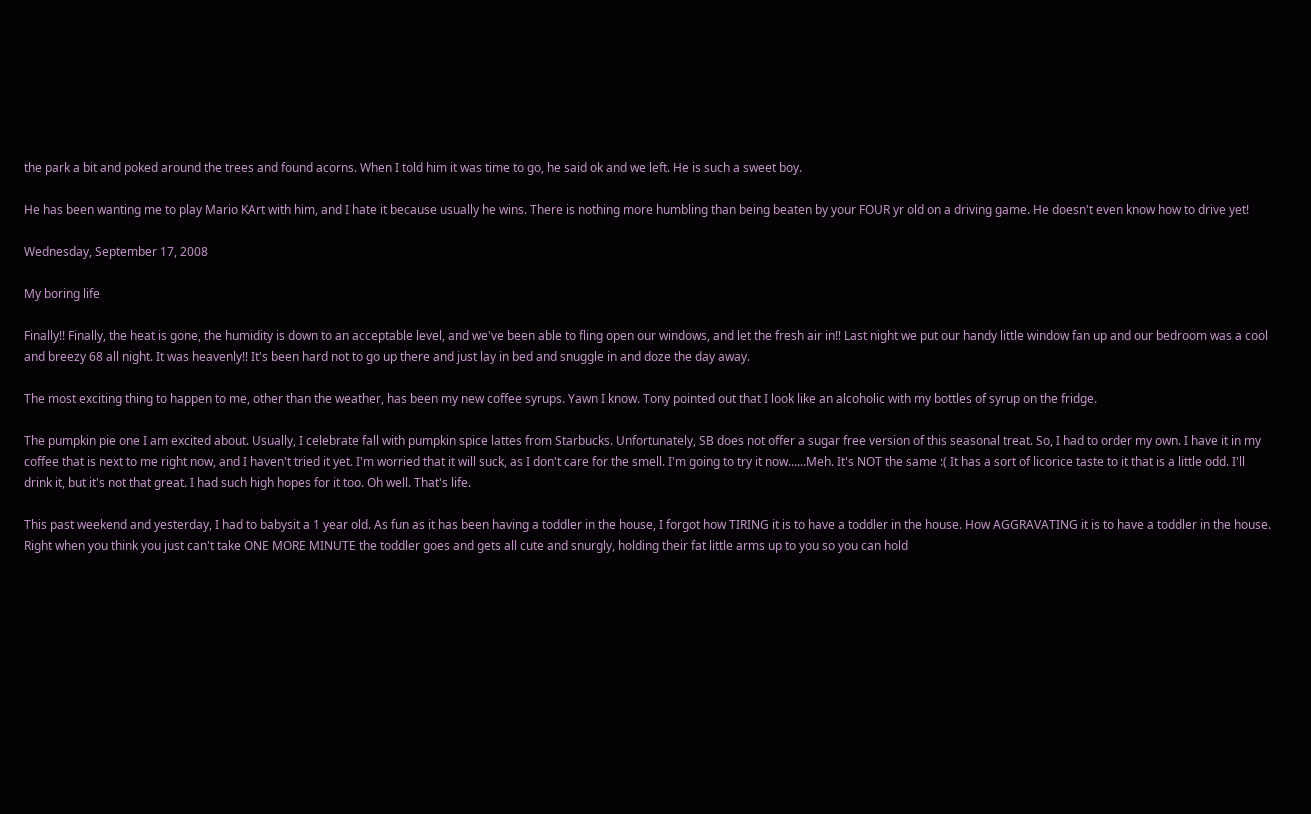the park a bit and poked around the trees and found acorns. When I told him it was time to go, he said ok and we left. He is such a sweet boy.

He has been wanting me to play Mario KArt with him, and I hate it because usually he wins. There is nothing more humbling than being beaten by your FOUR yr old on a driving game. He doesn't even know how to drive yet!

Wednesday, September 17, 2008

My boring life

Finally!! Finally, the heat is gone, the humidity is down to an acceptable level, and we've been able to fling open our windows, and let the fresh air in!! Last night we put our handy little window fan up and our bedroom was a cool and breezy 68 all night. It was heavenly!! It's been hard not to go up there and just lay in bed and snuggle in and doze the day away.

The most exciting thing to happen to me, other than the weather, has been my new coffee syrups. Yawn I know. Tony pointed out that I look like an alcoholic with my bottles of syrup on the fridge.

The pumpkin pie one I am excited about. Usually, I celebrate fall with pumpkin spice lattes from Starbucks. Unfortunately, SB does not offer a sugar free version of this seasonal treat. So, I had to order my own. I have it in my coffee that is next to me right now, and I haven't tried it yet. I'm worried that it will suck, as I don't care for the smell. I'm going to try it now......Meh. It's NOT the same :( It has a sort of licorice taste to it that is a little odd. I'll drink it, but it's not that great. I had such high hopes for it too. Oh well. That's life.

This past weekend and yesterday, I had to babysit a 1 year old. As fun as it has been having a toddler in the house, I forgot how TIRING it is to have a toddler in the house. How AGGRAVATING it is to have a toddler in the house. Right when you think you just can't take ONE MORE MINUTE the toddler goes and gets all cute and snurgly, holding their fat little arms up to you so you can hold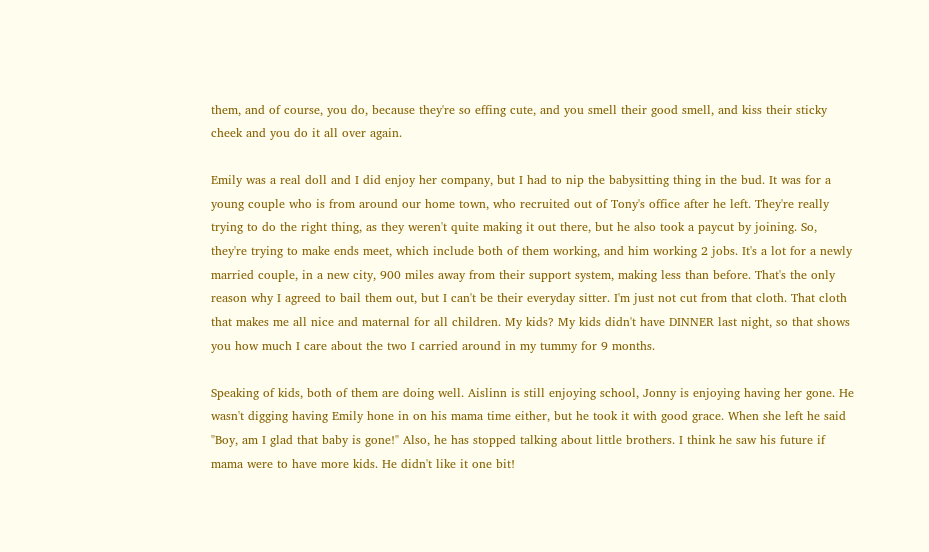them, and of course, you do, because they're so effing cute, and you smell their good smell, and kiss their sticky cheek and you do it all over again.

Emily was a real doll and I did enjoy her company, but I had to nip the babysitting thing in the bud. It was for a young couple who is from around our home town, who recruited out of Tony's office after he left. They're really trying to do the right thing, as they weren't quite making it out there, but he also took a paycut by joining. So, they're trying to make ends meet, which include both of them working, and him working 2 jobs. It's a lot for a newly married couple, in a new city, 900 miles away from their support system, making less than before. That's the only reason why I agreed to bail them out, but I can't be their everyday sitter. I'm just not cut from that cloth. That cloth that makes me all nice and maternal for all children. My kids? My kids didn't have DINNER last night, so that shows you how much I care about the two I carried around in my tummy for 9 months.

Speaking of kids, both of them are doing well. Aislinn is still enjoying school, Jonny is enjoying having her gone. He wasn't digging having Emily hone in on his mama time either, but he took it with good grace. When she left he said "Boy, am I glad that baby is gone!" Also, he has stopped talking about little brothers. I think he saw his future if mama were to have more kids. He didn't like it one bit!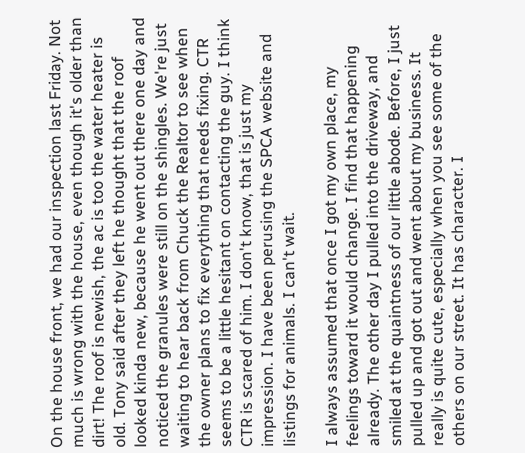On the house front, we had our inspection last Friday. Not much is wrong with the house, even though it's older than dirt! The roof is newish, the ac is too the water heater is old. Tony said after they left he thought that the roof looked kinda new, because he went out there one day and noticed the granules were still on the shingles. We're just waiting to hear back from Chuck the Realtor to see when the owner plans to fix everything that needs fixing. CTR seems to be a little hesitant on contacting the guy. I think CTR is scared of him. I don't know, that is just my impression. I have been perusing the SPCA website and listings for animals. I can't wait.

I always assumed that once I got my own place, my feelings toward it would change. I find that happening already. The other day I pulled into the driveway, and smiled at the quaintness of our little abode. Before, I just pulled up and got out and went about my business. It really is quite cute, especially when you see some of the others on our street. It has character. I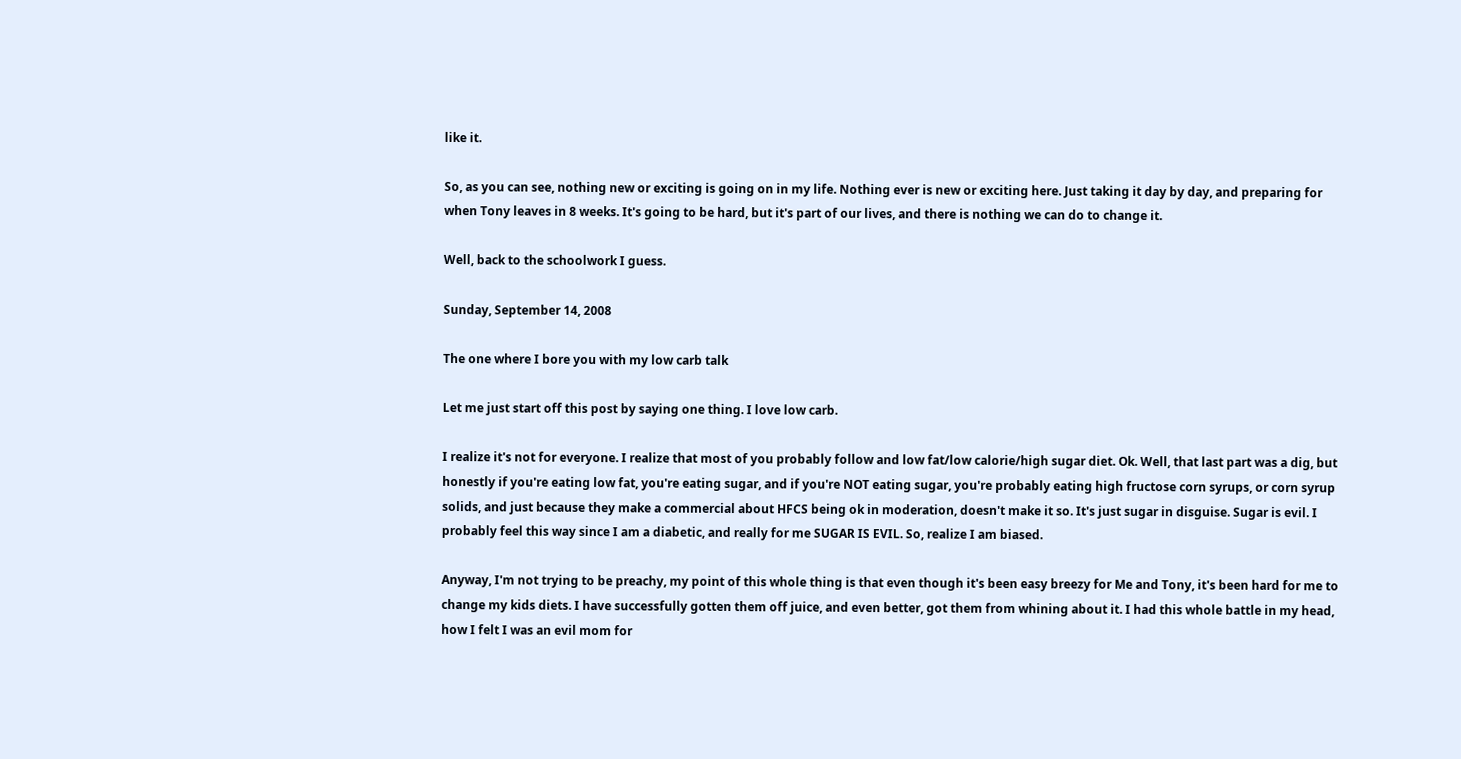like it.

So, as you can see, nothing new or exciting is going on in my life. Nothing ever is new or exciting here. Just taking it day by day, and preparing for when Tony leaves in 8 weeks. It's going to be hard, but it's part of our lives, and there is nothing we can do to change it.

Well, back to the schoolwork I guess.

Sunday, September 14, 2008

The one where I bore you with my low carb talk

Let me just start off this post by saying one thing. I love low carb.

I realize it's not for everyone. I realize that most of you probably follow and low fat/low calorie/high sugar diet. Ok. Well, that last part was a dig, but honestly if you're eating low fat, you're eating sugar, and if you're NOT eating sugar, you're probably eating high fructose corn syrups, or corn syrup solids, and just because they make a commercial about HFCS being ok in moderation, doesn't make it so. It's just sugar in disguise. Sugar is evil. I probably feel this way since I am a diabetic, and really for me SUGAR IS EVIL. So, realize I am biased.

Anyway, I'm not trying to be preachy, my point of this whole thing is that even though it's been easy breezy for Me and Tony, it's been hard for me to change my kids diets. I have successfully gotten them off juice, and even better, got them from whining about it. I had this whole battle in my head, how I felt I was an evil mom for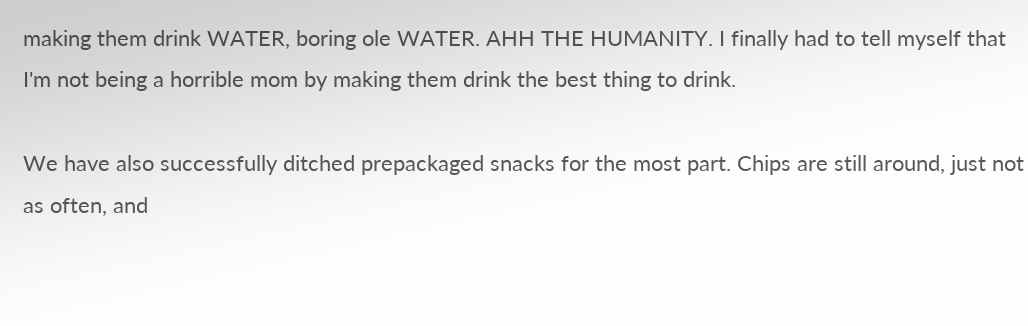making them drink WATER, boring ole WATER. AHH THE HUMANITY. I finally had to tell myself that I'm not being a horrible mom by making them drink the best thing to drink.

We have also successfully ditched prepackaged snacks for the most part. Chips are still around, just not as often, and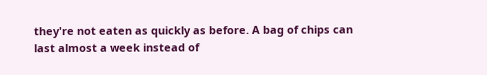they're not eaten as quickly as before. A bag of chips can last almost a week instead of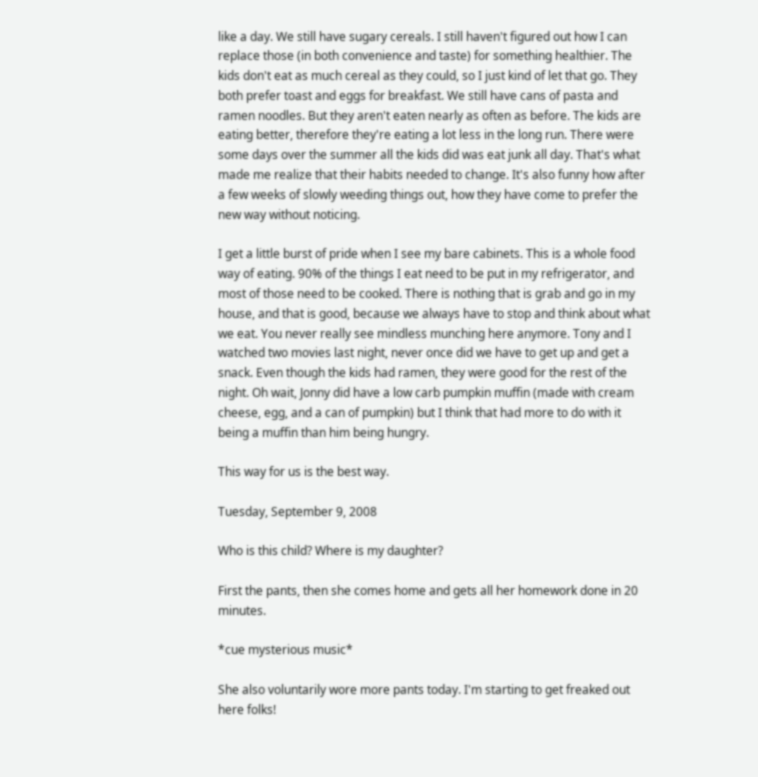like a day. We still have sugary cereals. I still haven't figured out how I can replace those (in both convenience and taste) for something healthier. The kids don't eat as much cereal as they could, so I just kind of let that go. They both prefer toast and eggs for breakfast. We still have cans of pasta and ramen noodles. But they aren't eaten nearly as often as before. The kids are eating better, therefore they're eating a lot less in the long run. There were some days over the summer all the kids did was eat junk all day. That's what made me realize that their habits needed to change. It's also funny how after a few weeks of slowly weeding things out, how they have come to prefer the new way without noticing.

I get a little burst of pride when I see my bare cabinets. This is a whole food way of eating. 90% of the things I eat need to be put in my refrigerator, and most of those need to be cooked. There is nothing that is grab and go in my house, and that is good, because we always have to stop and think about what we eat. You never really see mindless munching here anymore. Tony and I watched two movies last night, never once did we have to get up and get a snack. Even though the kids had ramen, they were good for the rest of the night. Oh wait, Jonny did have a low carb pumpkin muffin (made with cream cheese, egg, and a can of pumpkin) but I think that had more to do with it being a muffin than him being hungry.

This way for us is the best way.

Tuesday, September 9, 2008

Who is this child? Where is my daughter?

First the pants, then she comes home and gets all her homework done in 20 minutes.

*cue mysterious music*

She also voluntarily wore more pants today. I'm starting to get freaked out here folks!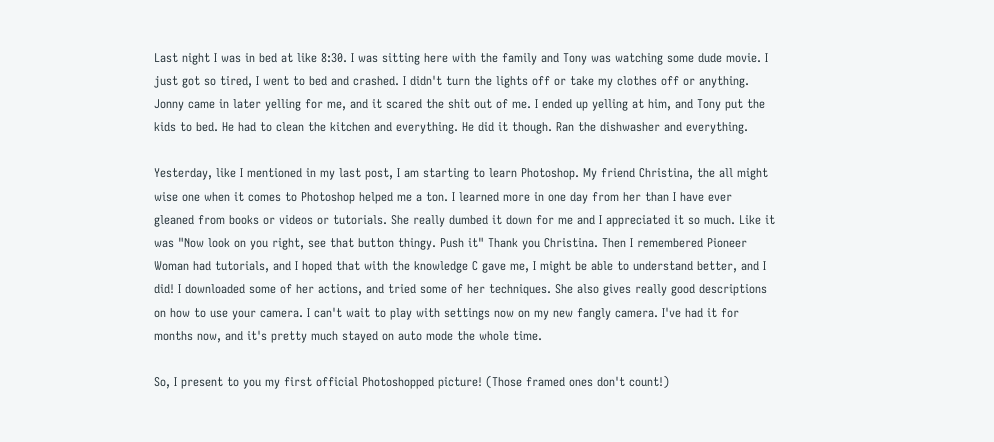Last night I was in bed at like 8:30. I was sitting here with the family and Tony was watching some dude movie. I just got so tired, I went to bed and crashed. I didn't turn the lights off or take my clothes off or anything. Jonny came in later yelling for me, and it scared the shit out of me. I ended up yelling at him, and Tony put the kids to bed. He had to clean the kitchen and everything. He did it though. Ran the dishwasher and everything.

Yesterday, like I mentioned in my last post, I am starting to learn Photoshop. My friend Christina, the all might wise one when it comes to Photoshop helped me a ton. I learned more in one day from her than I have ever gleaned from books or videos or tutorials. She really dumbed it down for me and I appreciated it so much. Like it was "Now look on you right, see that button thingy. Push it" Thank you Christina. Then I remembered Pioneer Woman had tutorials, and I hoped that with the knowledge C gave me, I might be able to understand better, and I did! I downloaded some of her actions, and tried some of her techniques. She also gives really good descriptions on how to use your camera. I can't wait to play with settings now on my new fangly camera. I've had it for months now, and it's pretty much stayed on auto mode the whole time.

So, I present to you my first official Photoshopped picture! (Those framed ones don't count!)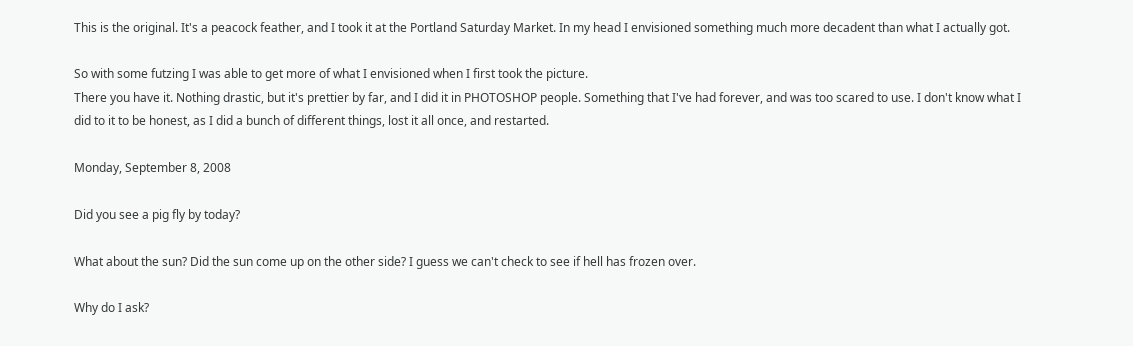This is the original. It's a peacock feather, and I took it at the Portland Saturday Market. In my head I envisioned something much more decadent than what I actually got.

So with some futzing I was able to get more of what I envisioned when I first took the picture.
There you have it. Nothing drastic, but it's prettier by far, and I did it in PHOTOSHOP people. Something that I've had forever, and was too scared to use. I don't know what I did to it to be honest, as I did a bunch of different things, lost it all once, and restarted.

Monday, September 8, 2008

Did you see a pig fly by today?

What about the sun? Did the sun come up on the other side? I guess we can't check to see if hell has frozen over.

Why do I ask?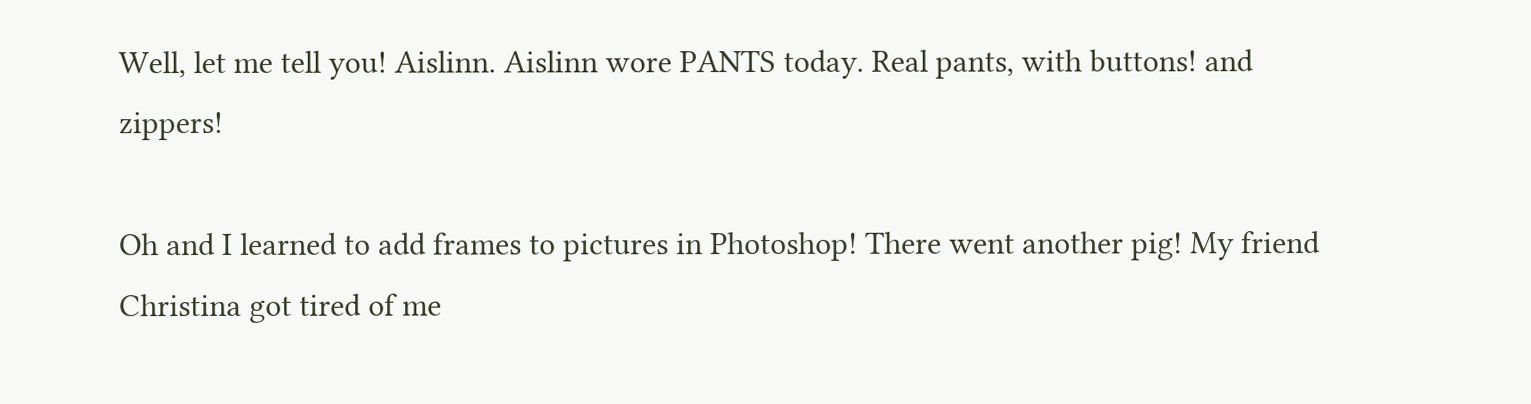Well, let me tell you! Aislinn. Aislinn wore PANTS today. Real pants, with buttons! and zippers!

Oh and I learned to add frames to pictures in Photoshop! There went another pig! My friend Christina got tired of me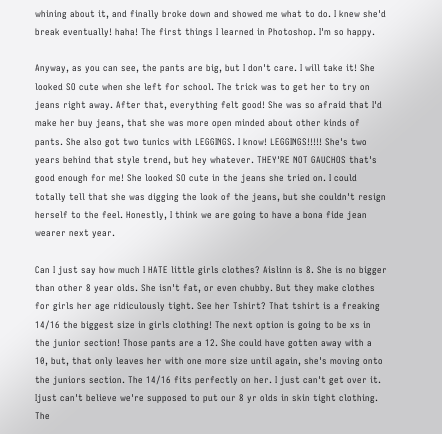whining about it, and finally broke down and showed me what to do. I knew she'd break eventually! haha! The first things I learned in Photoshop. I'm so happy.

Anyway, as you can see, the pants are big, but I don't care. I will take it! She looked SO cute when she left for school. The trick was to get her to try on jeans right away. After that, everything felt good! She was so afraid that I'd make her buy jeans, that she was more open minded about other kinds of pants. She also got two tunics with LEGGINGS. I know! LEGGINGS!!!!! She's two years behind that style trend, but hey whatever. THEY'RE NOT GAUCHOS that's good enough for me! She looked SO cute in the jeans she tried on. I could totally tell that she was digging the look of the jeans, but she couldn't resign herself to the feel. Honestly, I think we are going to have a bona fide jean wearer next year.

Can I just say how much I HATE little girls clothes? Aislinn is 8. She is no bigger than other 8 year olds. She isn't fat, or even chubby. But they make clothes for girls her age ridiculously tight. See her Tshirt? That tshirt is a freaking 14/16 the biggest size in girls clothing! The next option is going to be xs in the junior section! Those pants are a 12. She could have gotten away with a 10, but, that only leaves her with one more size until again, she's moving onto the juniors section. The 14/16 fits perfectly on her. I just can't get over it. Ijust can't believe we're supposed to put our 8 yr olds in skin tight clothing. The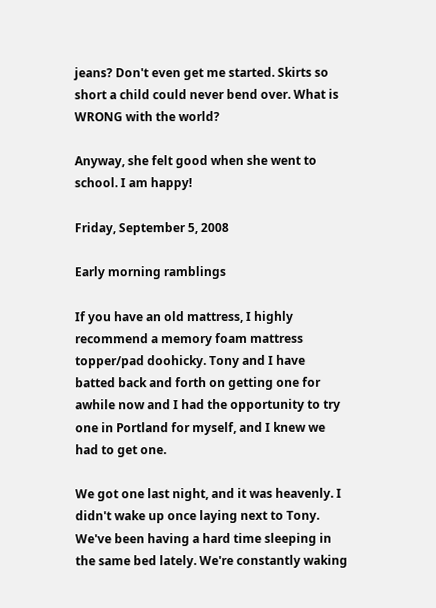jeans? Don't even get me started. Skirts so short a child could never bend over. What is WRONG with the world?

Anyway, she felt good when she went to school. I am happy!

Friday, September 5, 2008

Early morning ramblings

If you have an old mattress, I highly recommend a memory foam mattress topper/pad doohicky. Tony and I have batted back and forth on getting one for awhile now and I had the opportunity to try one in Portland for myself, and I knew we had to get one.

We got one last night, and it was heavenly. I didn't wake up once laying next to Tony. We've been having a hard time sleeping in the same bed lately. We're constantly waking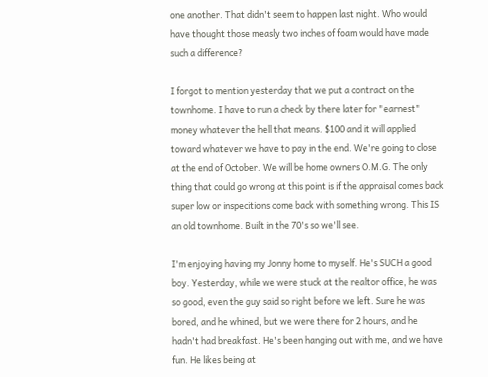one another. That didn't seem to happen last night. Who would have thought those measly two inches of foam would have made such a difference?

I forgot to mention yesterday that we put a contract on the townhome. I have to run a check by there later for "earnest" money whatever the hell that means. $100 and it will applied toward whatever we have to pay in the end. We're going to close at the end of October. We will be home owners O.M.G. The only thing that could go wrong at this point is if the appraisal comes back super low or inspecitions come back with something wrong. This IS an old townhome. Built in the 70's so we'll see.

I'm enjoying having my Jonny home to myself. He's SUCH a good boy. Yesterday, while we were stuck at the realtor office, he was so good, even the guy said so right before we left. Sure he was bored, and he whined, but we were there for 2 hours, and he hadn't had breakfast. He's been hanging out with me, and we have fun. He likes being at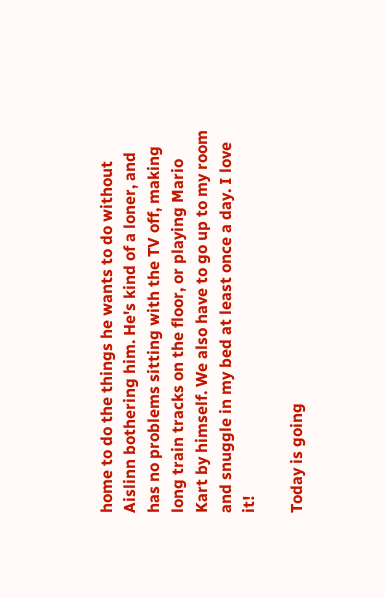home to do the things he wants to do without Aislinn bothering him. He's kind of a loner, and has no problems sitting with the TV off, making long train tracks on the floor, or playing Mario Kart by himself. We also have to go up to my room and snuggle in my bed at least once a day. I love it!

Today is going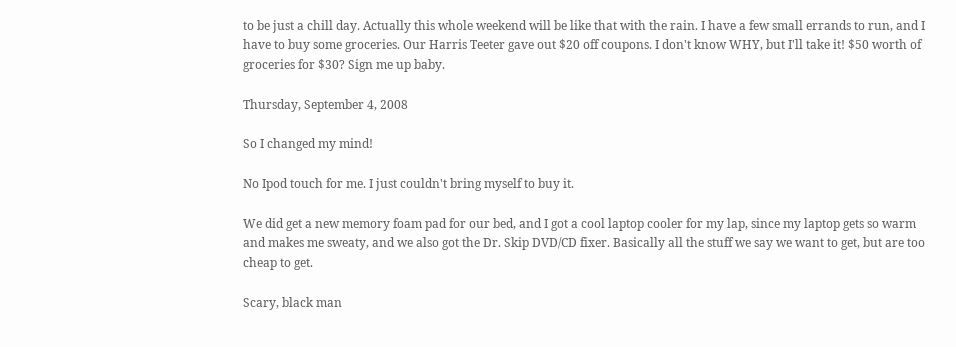to be just a chill day. Actually this whole weekend will be like that with the rain. I have a few small errands to run, and I have to buy some groceries. Our Harris Teeter gave out $20 off coupons. I don't know WHY, but I'll take it! $50 worth of groceries for $30? Sign me up baby.

Thursday, September 4, 2008

So I changed my mind!

No Ipod touch for me. I just couldn't bring myself to buy it.

We did get a new memory foam pad for our bed, and I got a cool laptop cooler for my lap, since my laptop gets so warm and makes me sweaty, and we also got the Dr. Skip DVD/CD fixer. Basically all the stuff we say we want to get, but are too cheap to get.

Scary, black man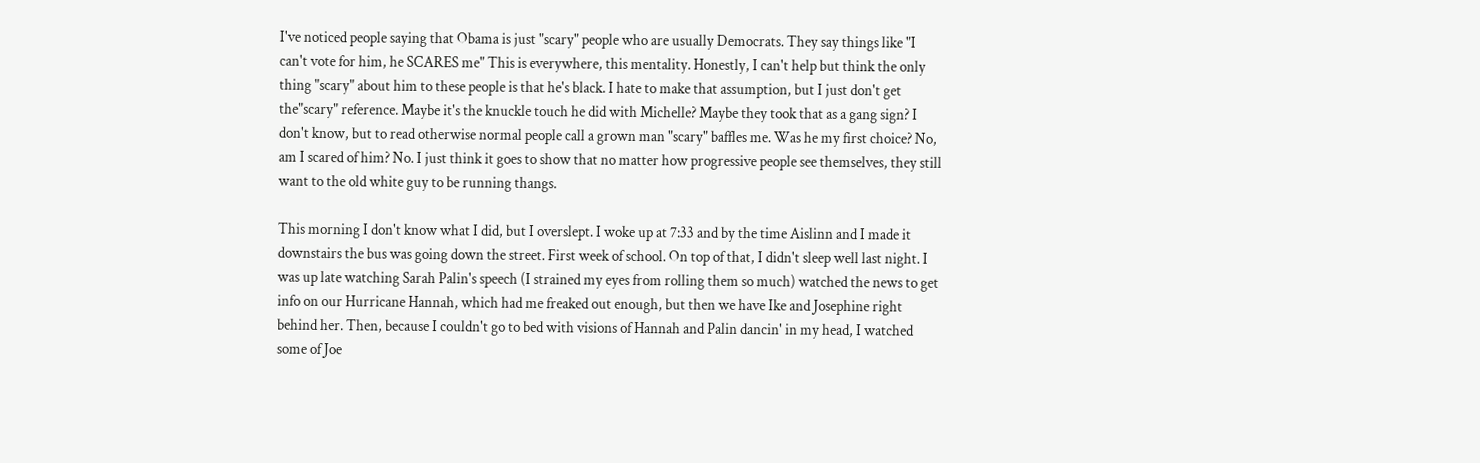I've noticed people saying that Obama is just "scary" people who are usually Democrats. They say things like "I can't vote for him, he SCARES me" This is everywhere, this mentality. Honestly, I can't help but think the only thing "scary" about him to these people is that he's black. I hate to make that assumption, but I just don't get the"scary" reference. Maybe it's the knuckle touch he did with Michelle? Maybe they took that as a gang sign? I don't know, but to read otherwise normal people call a grown man "scary" baffles me. Was he my first choice? No, am I scared of him? No. I just think it goes to show that no matter how progressive people see themselves, they still want to the old white guy to be running thangs.

This morning I don't know what I did, but I overslept. I woke up at 7:33 and by the time Aislinn and I made it downstairs the bus was going down the street. First week of school. On top of that, I didn't sleep well last night. I was up late watching Sarah Palin's speech (I strained my eyes from rolling them so much) watched the news to get info on our Hurricane Hannah, which had me freaked out enough, but then we have Ike and Josephine right behind her. Then, because I couldn't go to bed with visions of Hannah and Palin dancin' in my head, I watched some of Joe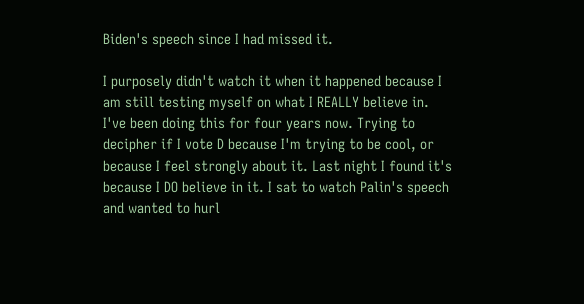Biden's speech since I had missed it.

I purposely didn't watch it when it happened because I am still testing myself on what I REALLY believe in. I've been doing this for four years now. Trying to decipher if I vote D because I'm trying to be cool, or because I feel strongly about it. Last night I found it's because I DO believe in it. I sat to watch Palin's speech and wanted to hurl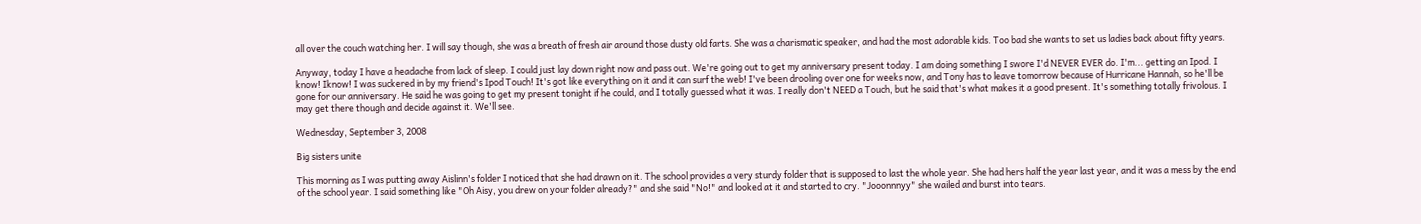all over the couch watching her. I will say though, she was a breath of fresh air around those dusty old farts. She was a charismatic speaker, and had the most adorable kids. Too bad she wants to set us ladies back about fifty years.

Anyway, today I have a headache from lack of sleep. I could just lay down right now and pass out. We're going out to get my anniversary present today. I am doing something I swore I'd NEVER EVER do. I'm... getting an Ipod. I know! Iknow! I was suckered in by my friend's Ipod Touch! It's got like everything on it and it can surf the web! I've been drooling over one for weeks now, and Tony has to leave tomorrow because of Hurricane Hannah, so he'll be gone for our anniversary. He said he was going to get my present tonight if he could, and I totally guessed what it was. I really don't NEED a Touch, but he said that's what makes it a good present. It's something totally frivolous. I may get there though and decide against it. We'll see.

Wednesday, September 3, 2008

Big sisters unite

This morning as I was putting away Aislinn's folder I noticed that she had drawn on it. The school provides a very sturdy folder that is supposed to last the whole year. She had hers half the year last year, and it was a mess by the end of the school year. I said something like "Oh Aisy, you drew on your folder already?" and she said "No!" and looked at it and started to cry. "Jooonnnyy" she wailed and burst into tears.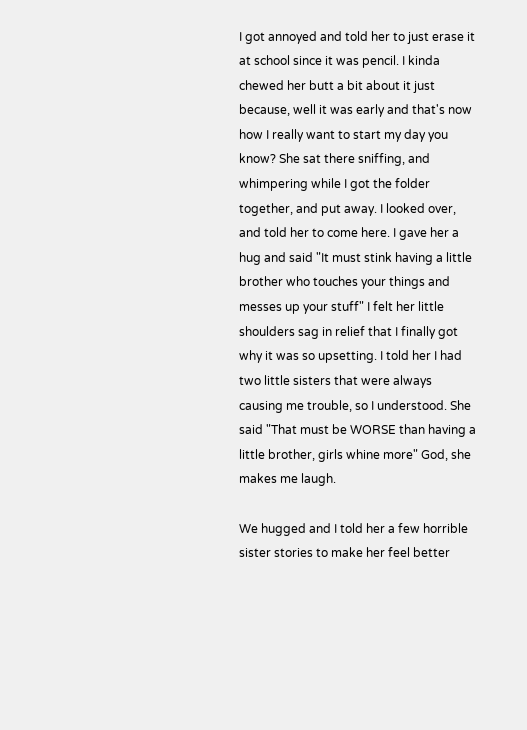I got annoyed and told her to just erase it at school since it was pencil. I kinda chewed her butt a bit about it just because, well it was early and that's now how I really want to start my day you know? She sat there sniffing, and whimpering while I got the folder together, and put away. I looked over, and told her to come here. I gave her a hug and said "It must stink having a little brother who touches your things and messes up your stuff" I felt her little shoulders sag in relief that I finally got why it was so upsetting. I told her I had two little sisters that were always causing me trouble, so I understood. She said "That must be WORSE than having a little brother, girls whine more" God, she makes me laugh.

We hugged and I told her a few horrible sister stories to make her feel better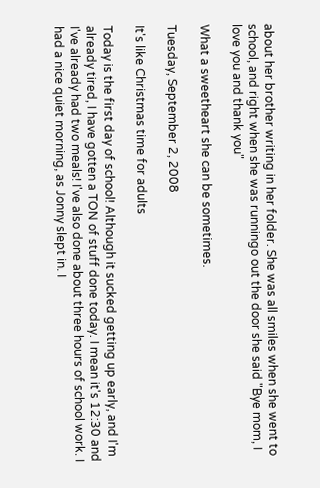about her brother writing in her folder. She was all smiles when she went to school, and right when she was runningo out the door she said "Bye mom, I love you and thank you"

What a sweetheart she can be sometimes.

Tuesday, September 2, 2008

It's like Christmas time for adults

Today is the first day of school! Although it sucked getting up early, and I'm already tired, I have gotten a TON of stuff done today. I mean it's 12:30 and I've already had two meals! I've also done about three hours of school work. I had a nice quiet morning, as Jonny slept in. I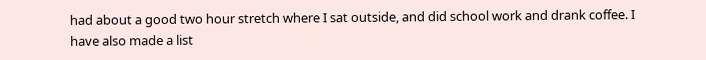had about a good two hour stretch where I sat outside, and did school work and drank coffee. I have also made a list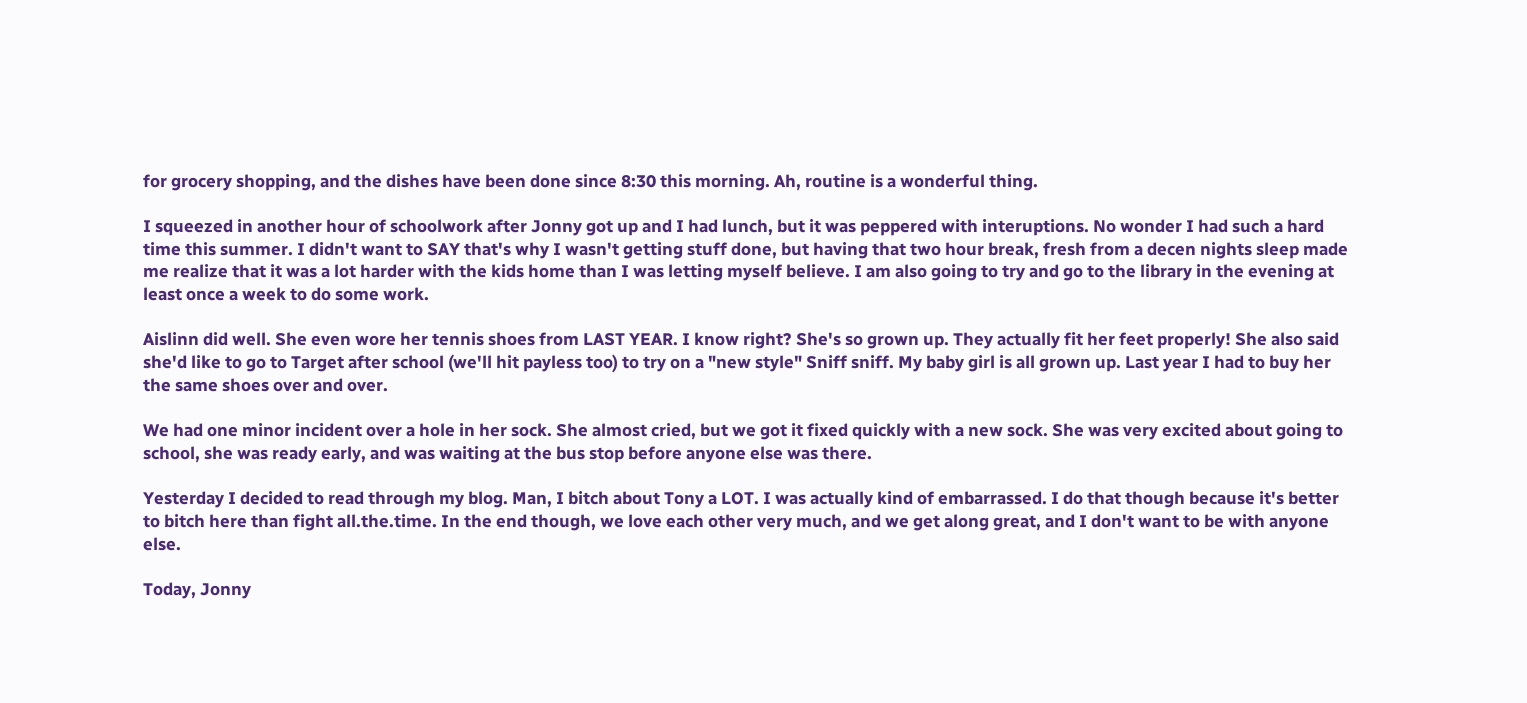for grocery shopping, and the dishes have been done since 8:30 this morning. Ah, routine is a wonderful thing.

I squeezed in another hour of schoolwork after Jonny got up and I had lunch, but it was peppered with interuptions. No wonder I had such a hard time this summer. I didn't want to SAY that's why I wasn't getting stuff done, but having that two hour break, fresh from a decen nights sleep made me realize that it was a lot harder with the kids home than I was letting myself believe. I am also going to try and go to the library in the evening at least once a week to do some work.

Aislinn did well. She even wore her tennis shoes from LAST YEAR. I know right? She's so grown up. They actually fit her feet properly! She also said she'd like to go to Target after school (we'll hit payless too) to try on a "new style" Sniff sniff. My baby girl is all grown up. Last year I had to buy her the same shoes over and over.

We had one minor incident over a hole in her sock. She almost cried, but we got it fixed quickly with a new sock. She was very excited about going to school, she was ready early, and was waiting at the bus stop before anyone else was there.

Yesterday I decided to read through my blog. Man, I bitch about Tony a LOT. I was actually kind of embarrassed. I do that though because it's better to bitch here than fight all.the.time. In the end though, we love each other very much, and we get along great, and I don't want to be with anyone else.

Today, Jonny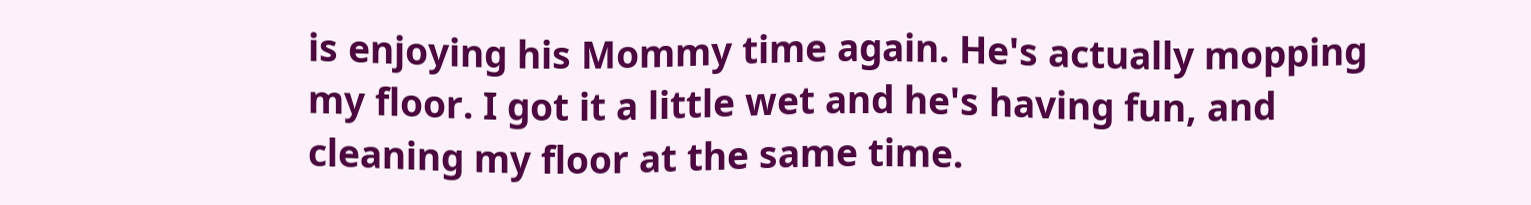is enjoying his Mommy time again. He's actually mopping my floor. I got it a little wet and he's having fun, and cleaning my floor at the same time.